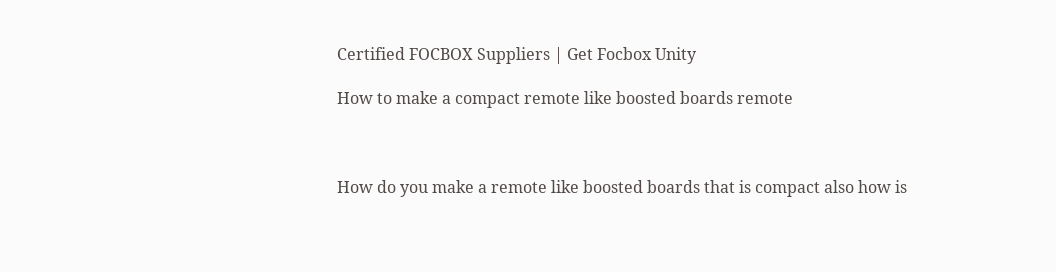Certified FOCBOX Suppliers | Get Focbox Unity

How to make a compact remote like boosted boards remote



How do you make a remote like boosted boards that is compact also how is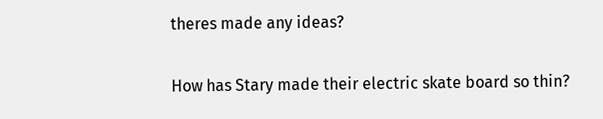theres made any ideas?

How has Stary made their electric skate board so thin?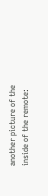another picture of the inside of the remote: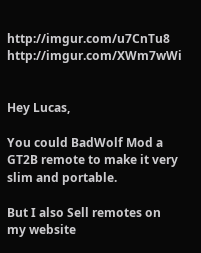http://imgur.com/u7CnTu8 http://imgur.com/XWm7wWi


Hey Lucas,

You could BadWolf Mod a GT2B remote to make it very slim and portable.

But I also Sell remotes on my website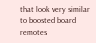that look very similar to boosted board remotes